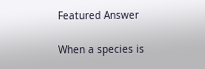Featured Answer

When a species is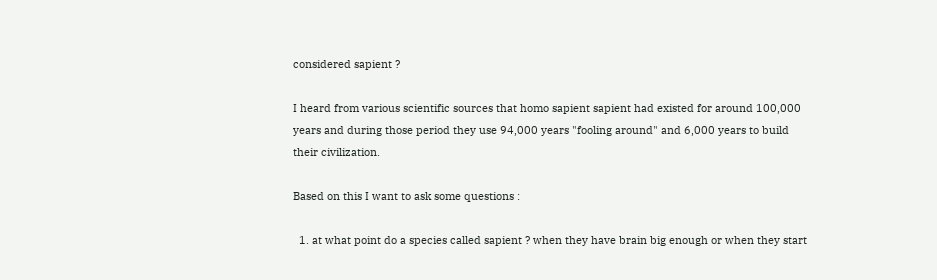considered sapient ?

I heard from various scientific sources that homo sapient sapient had existed for around 100,000 years and during those period they use 94,000 years "fooling around" and 6,000 years to build their civilization.

Based on this I want to ask some questions :

  1. at what point do a species called sapient ? when they have brain big enough or when they start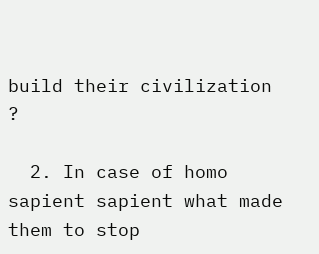build their civilization ?

  2. In case of homo sapient sapient what made them to stop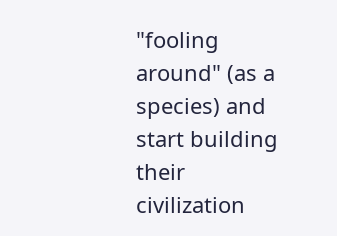"fooling around" (as a species) and start building their civilization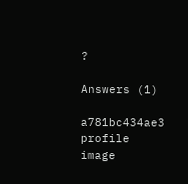?

Answers (1)

a781bc434ae3 profile image